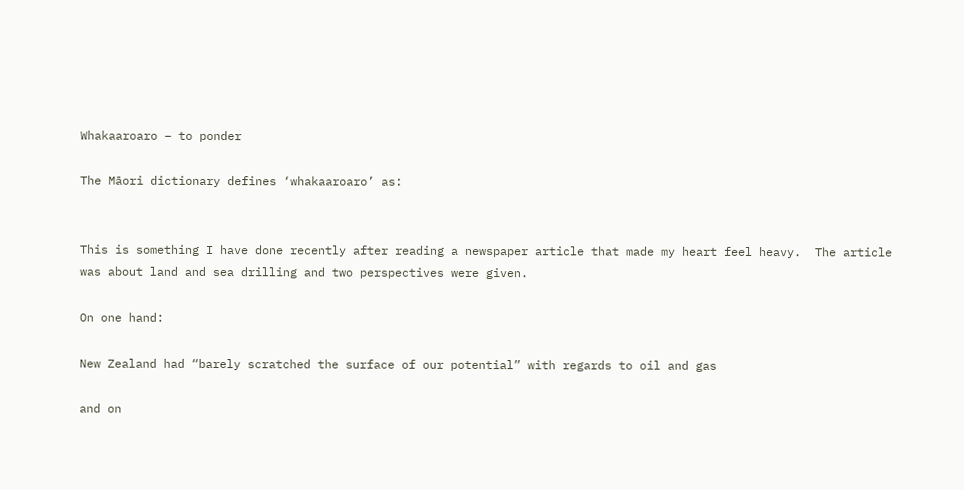Whakaaroaro – to ponder

The Māori dictionary defines ‘whakaaroaro’ as:


This is something I have done recently after reading a newspaper article that made my heart feel heavy.  The article was about land and sea drilling and two perspectives were given.

On one hand:

New Zealand had “barely scratched the surface of our potential” with regards to oil and gas

and on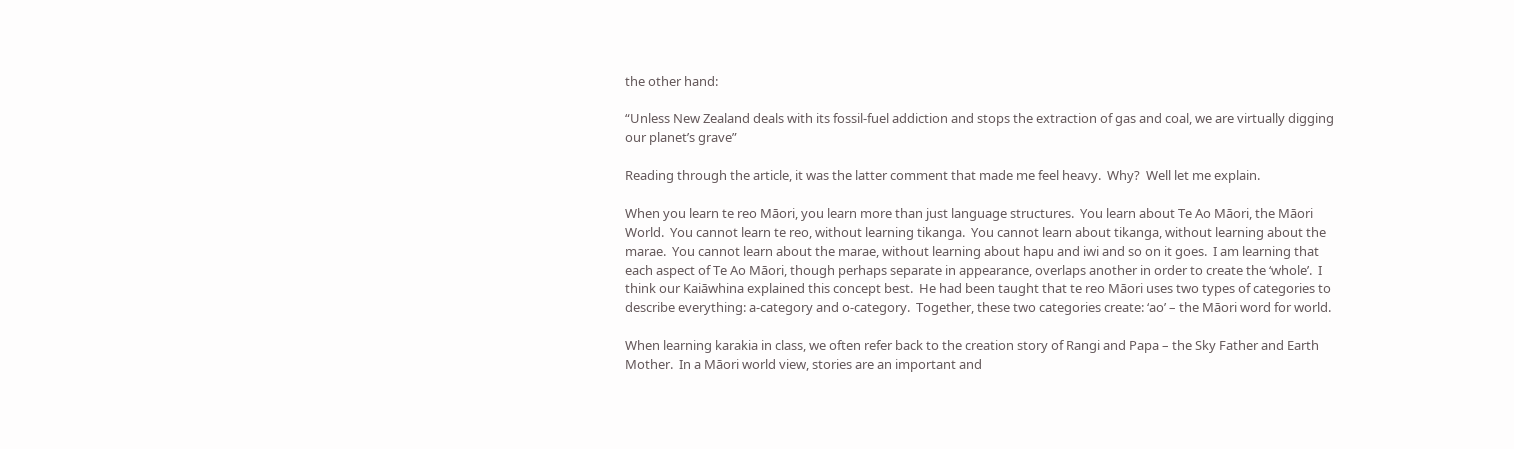the other hand:

“Unless New Zealand deals with its fossil-fuel addiction and stops the extraction of gas and coal, we are virtually digging our planet’s grave”

Reading through the article, it was the latter comment that made me feel heavy.  Why?  Well let me explain.

When you learn te reo Māori, you learn more than just language structures.  You learn about Te Ao Māori, the Māori World.  You cannot learn te reo, without learning tikanga.  You cannot learn about tikanga, without learning about the marae.  You cannot learn about the marae, without learning about hapu and iwi and so on it goes.  I am learning that each aspect of Te Ao Māori, though perhaps separate in appearance, overlaps another in order to create the ‘whole’.  I think our Kaiāwhina explained this concept best.  He had been taught that te reo Māori uses two types of categories to describe everything: a-category and o-category.  Together, these two categories create: ‘ao’ – the Māori word for world.

When learning karakia in class, we often refer back to the creation story of Rangi and Papa – the Sky Father and Earth Mother.  In a Māori world view, stories are an important and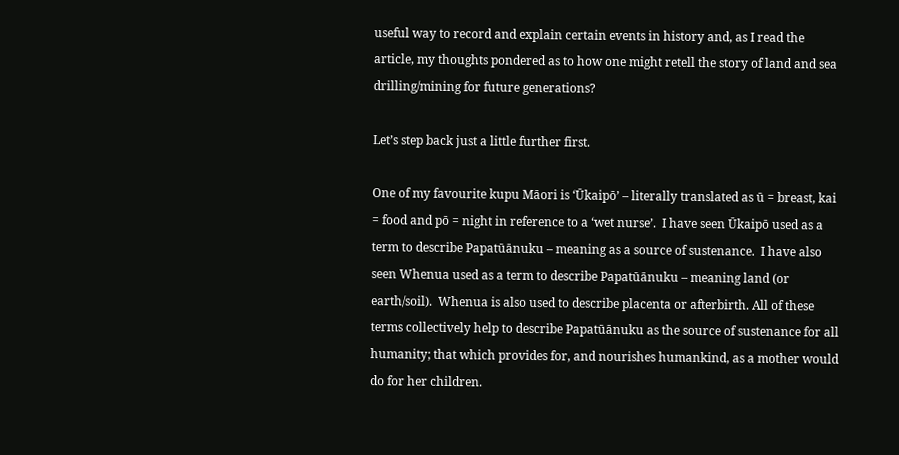useful way to record and explain certain events in history and, as I read the article, my thoughts pondered as to how one might retell the story of land and sea drilling/mining for future generations?

Let’s step back just a little further first.

One of my favourite kupu Māori is ‘Ūkaipō’ – literally translated as ū = breast, kai = food and pō = night in reference to a ‘wet nurse’.  I have seen Ūkaipō used as a term to describe Papatūānuku – meaning as a source of sustenance.  I have also seen Whenua used as a term to describe Papatūānuku – meaning land (or earth/soil).  Whenua is also used to describe placenta or afterbirth. All of these terms collectively help to describe Papatūānuku as the source of sustenance for all humanity; that which provides for, and nourishes humankind, as a mother would do for her children.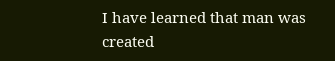I have learned that man was created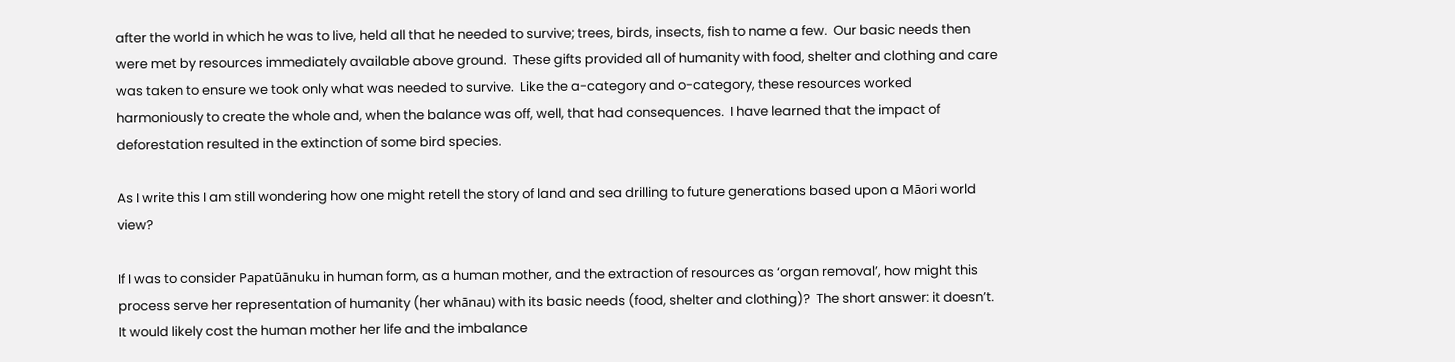after the world in which he was to live, held all that he needed to survive; trees, birds, insects, fish to name a few.  Our basic needs then were met by resources immediately available above ground.  These gifts provided all of humanity with food, shelter and clothing and care was taken to ensure we took only what was needed to survive.  Like the a-category and o-category, these resources worked harmoniously to create the whole and, when the balance was off, well, that had consequences.  I have learned that the impact of deforestation resulted in the extinction of some bird species.

As I write this I am still wondering how one might retell the story of land and sea drilling to future generations based upon a Māori world view?

If I was to consider Papatūānuku in human form, as a human mother, and the extraction of resources as ‘organ removal’, how might this process serve her representation of humanity (her whānau) with its basic needs (food, shelter and clothing)?  The short answer: it doesn’t.  It would likely cost the human mother her life and the imbalance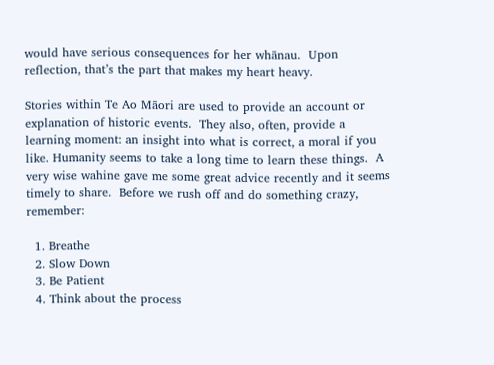would have serious consequences for her whānau.  Upon reflection, that’s the part that makes my heart heavy.

Stories within Te Ao Māori are used to provide an account or explanation of historic events.  They also, often, provide a learning moment: an insight into what is correct, a moral if you like. Humanity seems to take a long time to learn these things.  A very wise wahine gave me some great advice recently and it seems timely to share.  Before we rush off and do something crazy, remember:

  1. Breathe
  2. Slow Down
  3. Be Patient
  4. Think about the process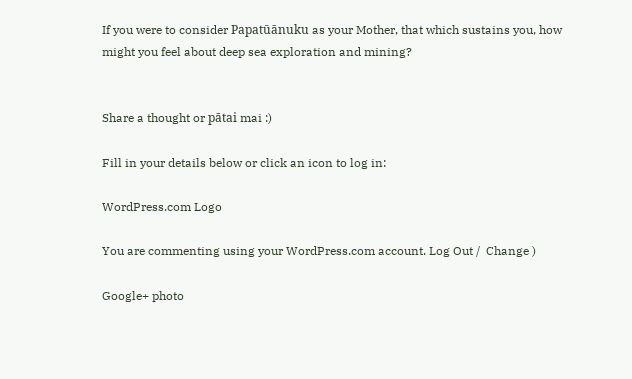If you were to consider Papatūānuku as your Mother, that which sustains you, how might you feel about deep sea exploration and mining?


Share a thought or pātai mai :)

Fill in your details below or click an icon to log in:

WordPress.com Logo

You are commenting using your WordPress.com account. Log Out /  Change )

Google+ photo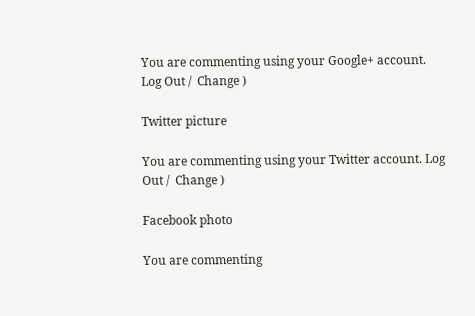You are commenting using your Google+ account. Log Out /  Change )

Twitter picture

You are commenting using your Twitter account. Log Out /  Change )

Facebook photo

You are commenting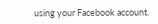using your Facebook account.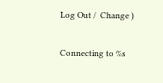Log Out /  Change )


Connecting to %s